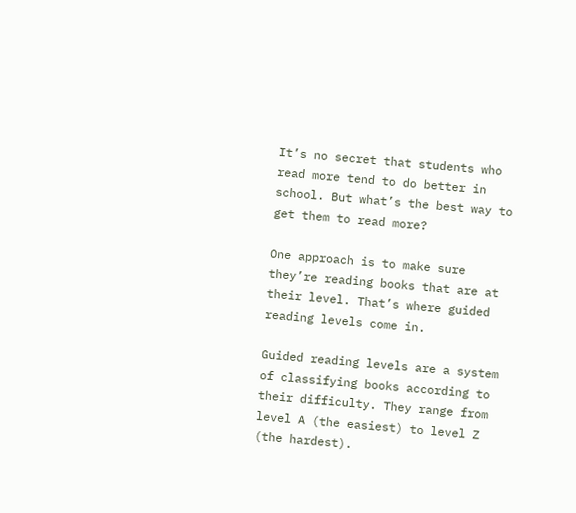It’s no secret that students who read more tend to do better in school. But what’s the best way to get them to read more?

One approach is to make sure they’re reading books that are at their level. That’s where guided reading levels come in.

Guided reading levels are a system of classifying books according to their difficulty. They range from level A (the easiest) to level Z (the hardest).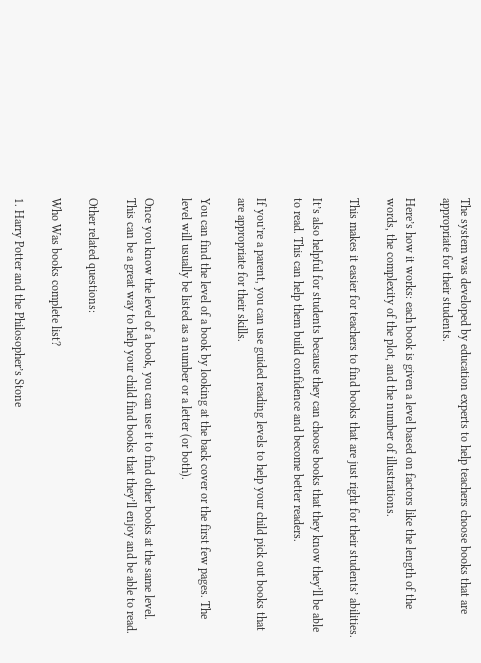The system was developed by education experts to help teachers choose books that are appropriate for their students.

Here’s how it works: each book is given a level based on factors like the length of the words, the complexity of the plot, and the number of illustrations.

This makes it easier for teachers to find books that are just right for their students’ abilities.

It’s also helpful for students because they can choose books that they know they’ll be able to read. This can help them build confidence and become better readers.

If you’re a parent, you can use guided reading levels to help your child pick out books that are appropriate for their skills.

You can find the level of a book by looking at the back cover or the first few pages. The level will usually be listed as a number or a letter (or both).

Once you know the level of a book, you can use it to find other books at the same level. This can be a great way to help your child find books that they’ll enjoy and be able to read.

Other related questions:

Who Was books complete list?

1. Harry Potter and the Philosopher’s Stone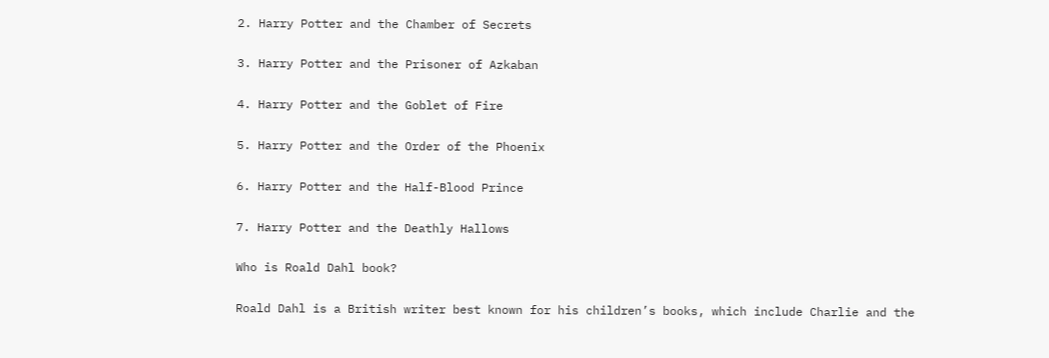2. Harry Potter and the Chamber of Secrets

3. Harry Potter and the Prisoner of Azkaban

4. Harry Potter and the Goblet of Fire

5. Harry Potter and the Order of the Phoenix

6. Harry Potter and the Half-Blood Prince

7. Harry Potter and the Deathly Hallows

Who is Roald Dahl book?

Roald Dahl is a British writer best known for his children’s books, which include Charlie and the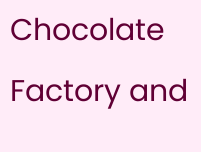Chocolate Factory and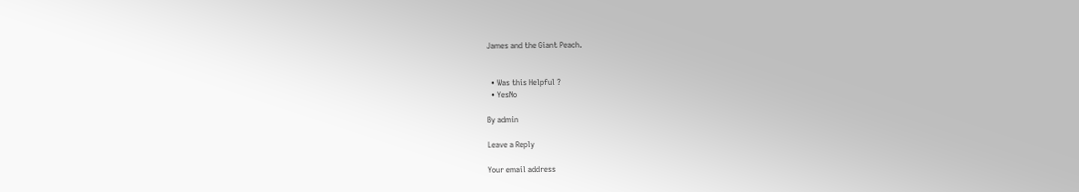James and the Giant Peach.


  • Was this Helpful ?
  • YesNo

By admin

Leave a Reply

Your email address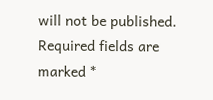will not be published. Required fields are marked *